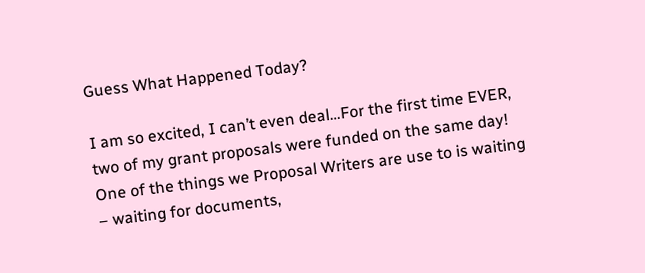Guess What Happened Today?

I am so excited, I can’t even deal…For the first time EVER, two of my grant proposals were funded on the same day!  One of the things we Proposal Writers are use to is waiting – waiting for documents,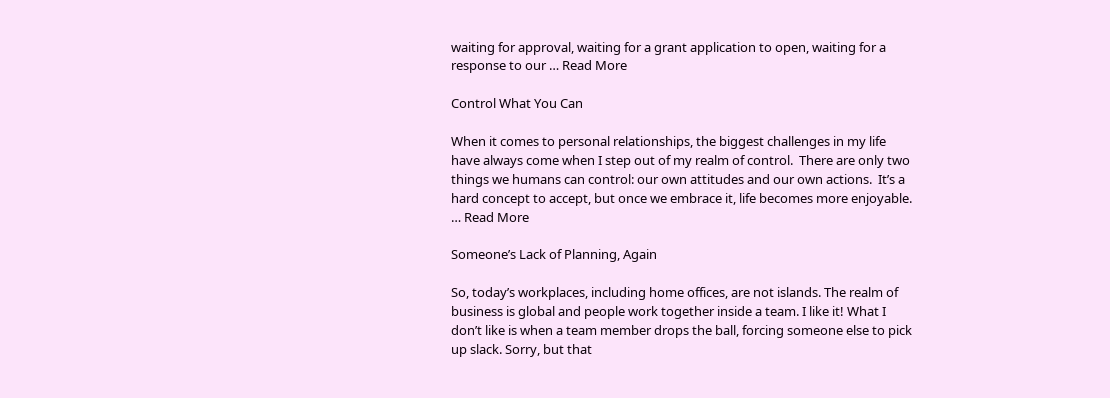waiting for approval, waiting for a grant application to open, waiting for a response to our … Read More

Control What You Can

When it comes to personal relationships, the biggest challenges in my life have always come when I step out of my realm of control.  There are only two things we humans can control: our own attitudes and our own actions.  It’s a hard concept to accept, but once we embrace it, life becomes more enjoyable. … Read More

Someone’s Lack of Planning, Again

So, today’s workplaces, including home offices, are not islands. The realm of business is global and people work together inside a team. I like it! What I don’t like is when a team member drops the ball, forcing someone else to pick up slack. Sorry, but that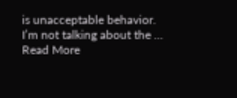is unacceptable behavior. I’m not talking about the … Read More